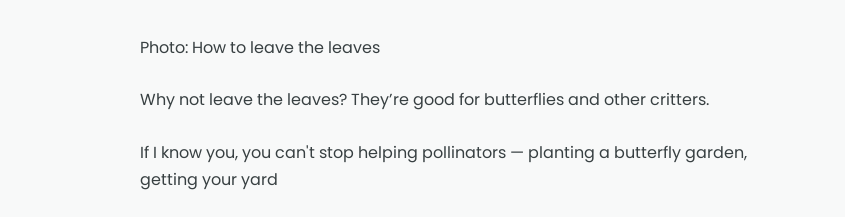Photo: How to leave the leaves

Why not leave the leaves? They’re good for butterflies and other critters.

If I know you, you can't stop helping pollinators — planting a butterfly garden, getting your yard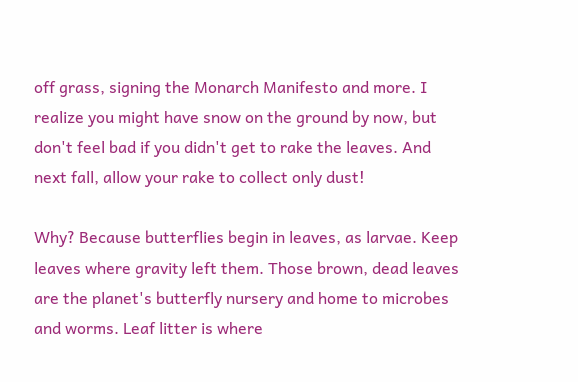off grass, signing the Monarch Manifesto and more. I realize you might have snow on the ground by now, but don't feel bad if you didn't get to rake the leaves. And next fall, allow your rake to collect only dust!

Why? Because butterflies begin in leaves, as larvae. Keep leaves where gravity left them. Those brown, dead leaves are the planet's butterfly nursery and home to microbes and worms. Leaf litter is where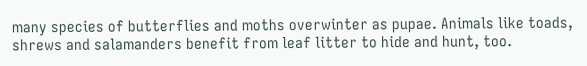many species of butterflies and moths overwinter as pupae. Animals like toads, shrews and salamanders benefit from leaf litter to hide and hunt, too.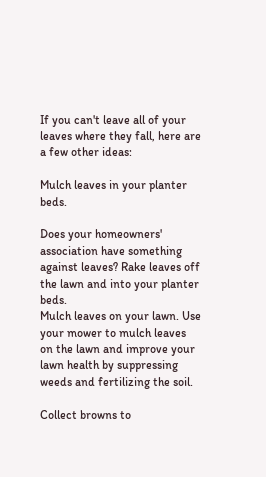If you can't leave all of your leaves where they fall, here are a few other ideas:

Mulch leaves in your planter beds.

Does your homeowners' association have something against leaves? Rake leaves off the lawn and into your planter beds.
Mulch leaves on your lawn. Use your mower to mulch leaves on the lawn and improve your lawn health by suppressing weeds and fertilizing the soil.

Collect browns to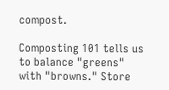compost.

Composting 101 tells us to balance "greens" with "browns." Store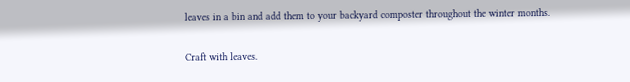leaves in a bin and add them to your backyard composter throughout the winter months.

Craft with leaves.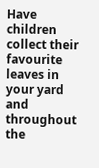Have children collect their favourite leaves in your yard and throughout the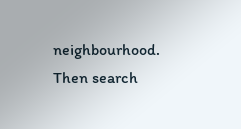neighbourhood. Then search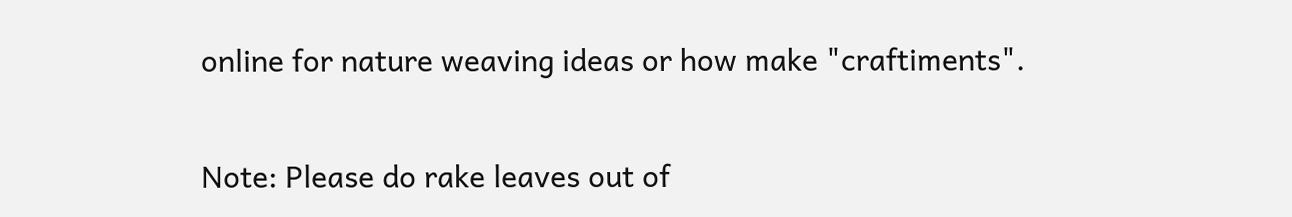online for nature weaving ideas or how make "craftiments".

Note: Please do rake leaves out of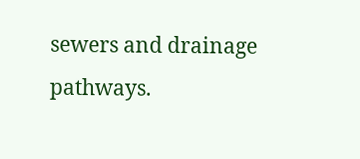sewers and drainage pathways.